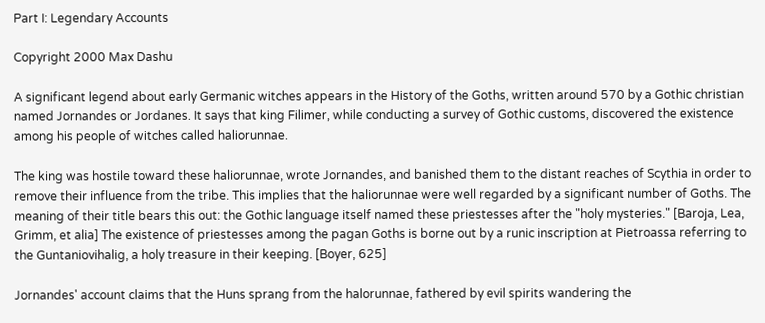Part I: Legendary Accounts

Copyright 2000 Max Dashu

A significant legend about early Germanic witches appears in the History of the Goths, written around 570 by a Gothic christian named Jornandes or Jordanes. It says that king Filimer, while conducting a survey of Gothic customs, discovered the existence among his people of witches called haliorunnae.

The king was hostile toward these haliorunnae, wrote Jornandes, and banished them to the distant reaches of Scythia in order to remove their influence from the tribe. This implies that the haliorunnae were well regarded by a significant number of Goths. The meaning of their title bears this out: the Gothic language itself named these priestesses after the "holy mysteries." [Baroja, Lea, Grimm, et alia] The existence of priestesses among the pagan Goths is borne out by a runic inscription at Pietroassa referring to the Guntaniovihalig, a holy treasure in their keeping. [Boyer, 625]

Jornandes' account claims that the Huns sprang from the halorunnae, fathered by evil spirits wandering the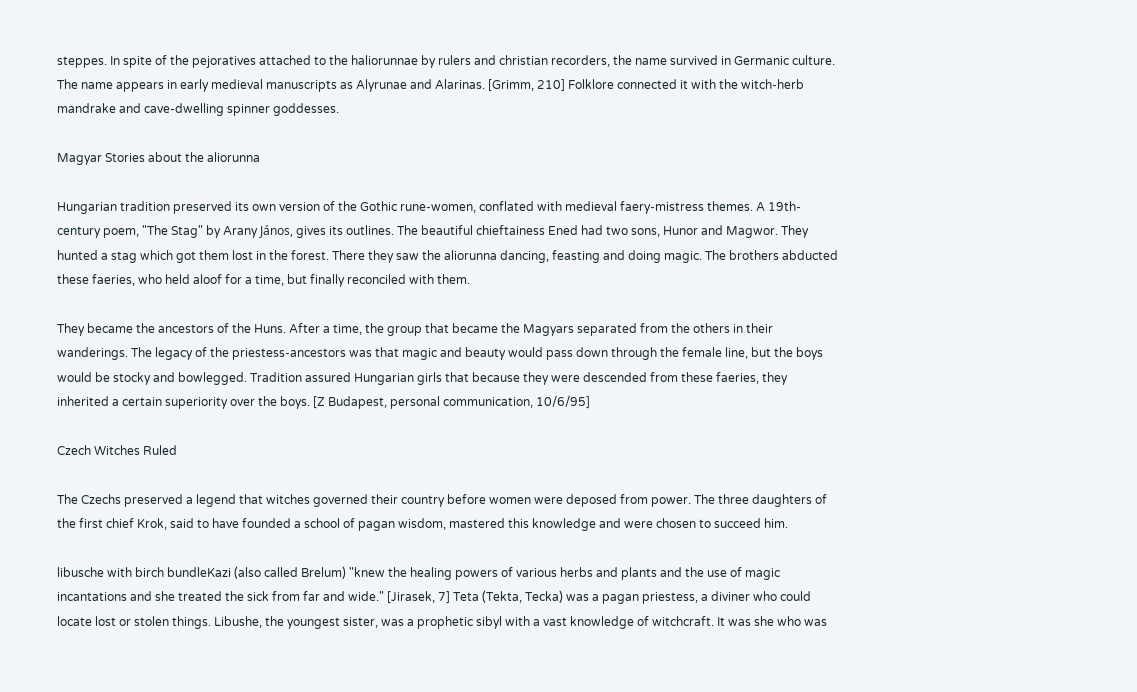steppes. In spite of the pejoratives attached to the haliorunnae by rulers and christian recorders, the name survived in Germanic culture. The name appears in early medieval manuscripts as Alyrunae and Alarinas. [Grimm, 210] Folklore connected it with the witch-herb mandrake and cave-dwelling spinner goddesses.

Magyar Stories about the aliorunna

Hungarian tradition preserved its own version of the Gothic rune-women, conflated with medieval faery-mistress themes. A 19th-century poem, "The Stag" by Arany János, gives its outlines. The beautiful chieftainess Ened had two sons, Hunor and Magwor. They hunted a stag which got them lost in the forest. There they saw the aliorunna dancing, feasting and doing magic. The brothers abducted these faeries, who held aloof for a time, but finally reconciled with them.

They became the ancestors of the Huns. After a time, the group that became the Magyars separated from the others in their wanderings. The legacy of the priestess-ancestors was that magic and beauty would pass down through the female line, but the boys would be stocky and bowlegged. Tradition assured Hungarian girls that because they were descended from these faeries, they inherited a certain superiority over the boys. [Z Budapest, personal communication, 10/6/95]

Czech Witches Ruled

The Czechs preserved a legend that witches governed their country before women were deposed from power. The three daughters of the first chief Krok, said to have founded a school of pagan wisdom, mastered this knowledge and were chosen to succeed him.

libusche with birch bundleKazi (also called Brelum) "knew the healing powers of various herbs and plants and the use of magic incantations and she treated the sick from far and wide." [Jirasek, 7] Teta (Tekta, Tecka) was a pagan priestess, a diviner who could locate lost or stolen things. Libushe, the youngest sister, was a prophetic sibyl with a vast knowledge of witchcraft. It was she who was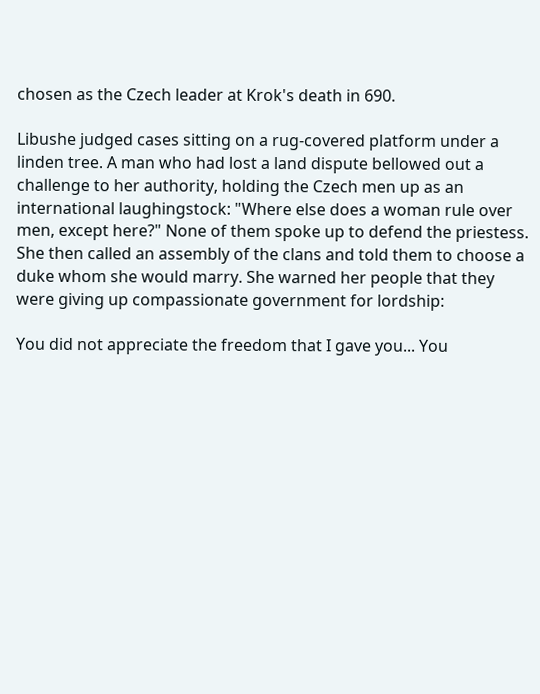chosen as the Czech leader at Krok's death in 690.

Libushe judged cases sitting on a rug-covered platform under a linden tree. A man who had lost a land dispute bellowed out a challenge to her authority, holding the Czech men up as an international laughingstock: "Where else does a woman rule over men, except here?" None of them spoke up to defend the priestess. She then called an assembly of the clans and told them to choose a duke whom she would marry. She warned her people that they were giving up compassionate government for lordship:

You did not appreciate the freedom that I gave you... You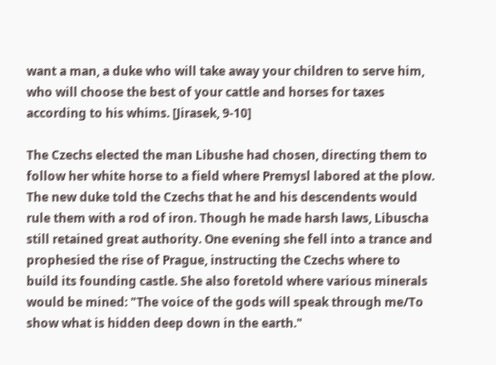want a man, a duke who will take away your children to serve him, who will choose the best of your cattle and horses for taxes according to his whims. [Jirasek, 9-10]

The Czechs elected the man Libushe had chosen, directing them to follow her white horse to a field where Premysl labored at the plow. The new duke told the Czechs that he and his descendents would rule them with a rod of iron. Though he made harsh laws, Libuscha still retained great authority. One evening she fell into a trance and prophesied the rise of Prague, instructing the Czechs where to build its founding castle. She also foretold where various minerals would be mined: "The voice of the gods will speak through me/To show what is hidden deep down in the earth."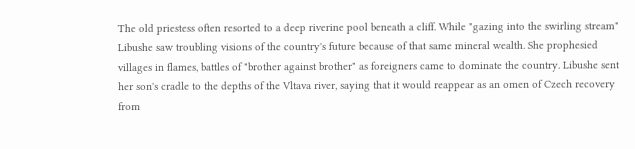The old priestess often resorted to a deep riverine pool beneath a cliff. While "gazing into the swirling stream" Libushe saw troubling visions of the country's future because of that same mineral wealth. She prophesied villages in flames, battles of "brother against brother" as foreigners came to dominate the country. Libushe sent her son's cradle to the depths of the Vltava river, saying that it would reappear as an omen of Czech recovery from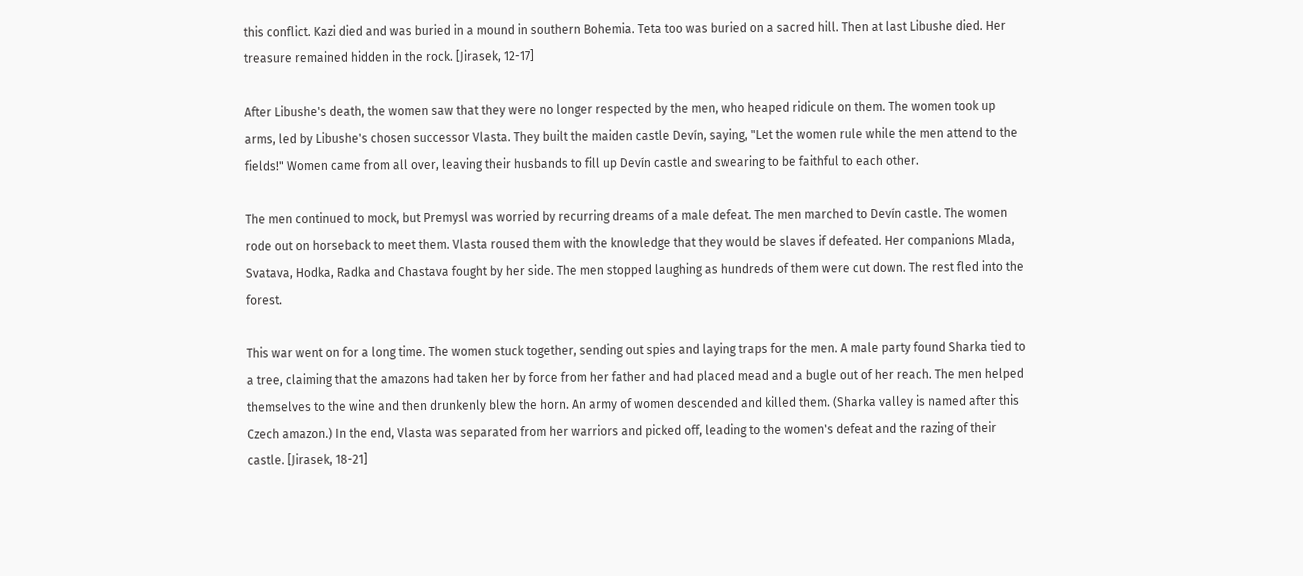this conflict. Kazi died and was buried in a mound in southern Bohemia. Teta too was buried on a sacred hill. Then at last Libushe died. Her treasure remained hidden in the rock. [Jirasek, 12-17]

After Libushe's death, the women saw that they were no longer respected by the men, who heaped ridicule on them. The women took up arms, led by Libushe's chosen successor Vlasta. They built the maiden castle Devín, saying, "Let the women rule while the men attend to the fields!" Women came from all over, leaving their husbands to fill up Devín castle and swearing to be faithful to each other.

The men continued to mock, but Premysl was worried by recurring dreams of a male defeat. The men marched to Devín castle. The women rode out on horseback to meet them. Vlasta roused them with the knowledge that they would be slaves if defeated. Her companions Mlada, Svatava, Hodka, Radka and Chastava fought by her side. The men stopped laughing as hundreds of them were cut down. The rest fled into the forest.

This war went on for a long time. The women stuck together, sending out spies and laying traps for the men. A male party found Sharka tied to a tree, claiming that the amazons had taken her by force from her father and had placed mead and a bugle out of her reach. The men helped themselves to the wine and then drunkenly blew the horn. An army of women descended and killed them. (Sharka valley is named after this Czech amazon.) In the end, Vlasta was separated from her warriors and picked off, leading to the women's defeat and the razing of their castle. [Jirasek, 18-21]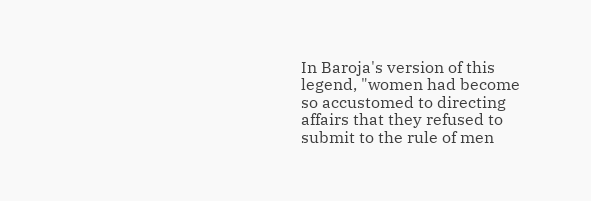In Baroja's version of this legend, "women had become so accustomed to directing affairs that they refused to submit to the rule of men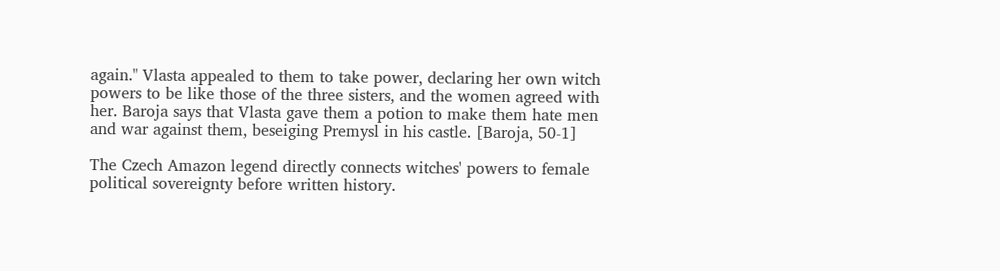again." Vlasta appealed to them to take power, declaring her own witch powers to be like those of the three sisters, and the women agreed with her. Baroja says that Vlasta gave them a potion to make them hate men and war against them, beseiging Premysl in his castle. [Baroja, 50-1]

The Czech Amazon legend directly connects witches' powers to female political sovereignty before written history.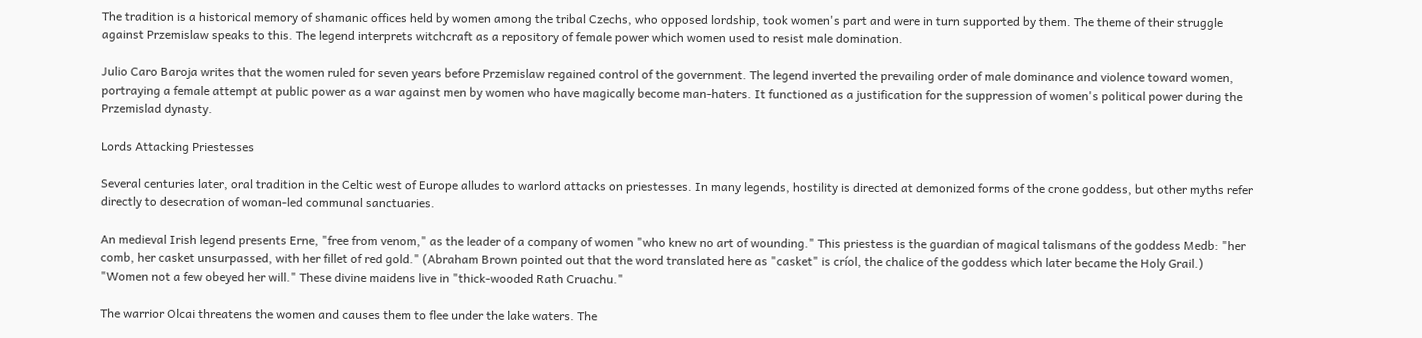The tradition is a historical memory of shamanic offices held by women among the tribal Czechs, who opposed lordship, took women's part and were in turn supported by them. The theme of their struggle against Przemislaw speaks to this. The legend interprets witchcraft as a repository of female power which women used to resist male domination.

Julio Caro Baroja writes that the women ruled for seven years before Przemislaw regained control of the government. The legend inverted the prevailing order of male dominance and violence toward women, portraying a female attempt at public power as a war against men by women who have magically become man-haters. It functioned as a justification for the suppression of women's political power during the Przemislad dynasty.

Lords Attacking Priestesses

Several centuries later, oral tradition in the Celtic west of Europe alludes to warlord attacks on priestesses. In many legends, hostility is directed at demonized forms of the crone goddess, but other myths refer directly to desecration of woman-led communal sanctuaries.

An medieval Irish legend presents Erne, "free from venom," as the leader of a company of women "who knew no art of wounding." This priestess is the guardian of magical talismans of the goddess Medb: "her comb, her casket unsurpassed, with her fillet of red gold." (Abraham Brown pointed out that the word translated here as "casket" is críol, the chalice of the goddess which later became the Holy Grail.) "Women not a few obeyed her will." These divine maidens live in "thick-wooded Rath Cruachu."

The warrior Olcai threatens the women and causes them to flee under the lake waters. The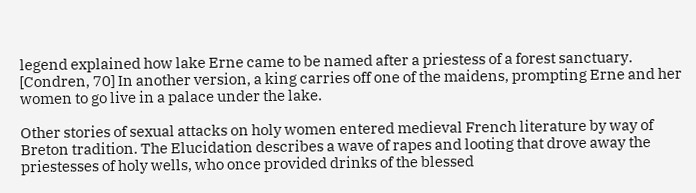legend explained how lake Erne came to be named after a priestess of a forest sanctuary. [Condren, 70] In another version, a king carries off one of the maidens, prompting Erne and her women to go live in a palace under the lake.

Other stories of sexual attacks on holy women entered medieval French literature by way of Breton tradition. The Elucidation describes a wave of rapes and looting that drove away the priestesses of holy wells, who once provided drinks of the blessed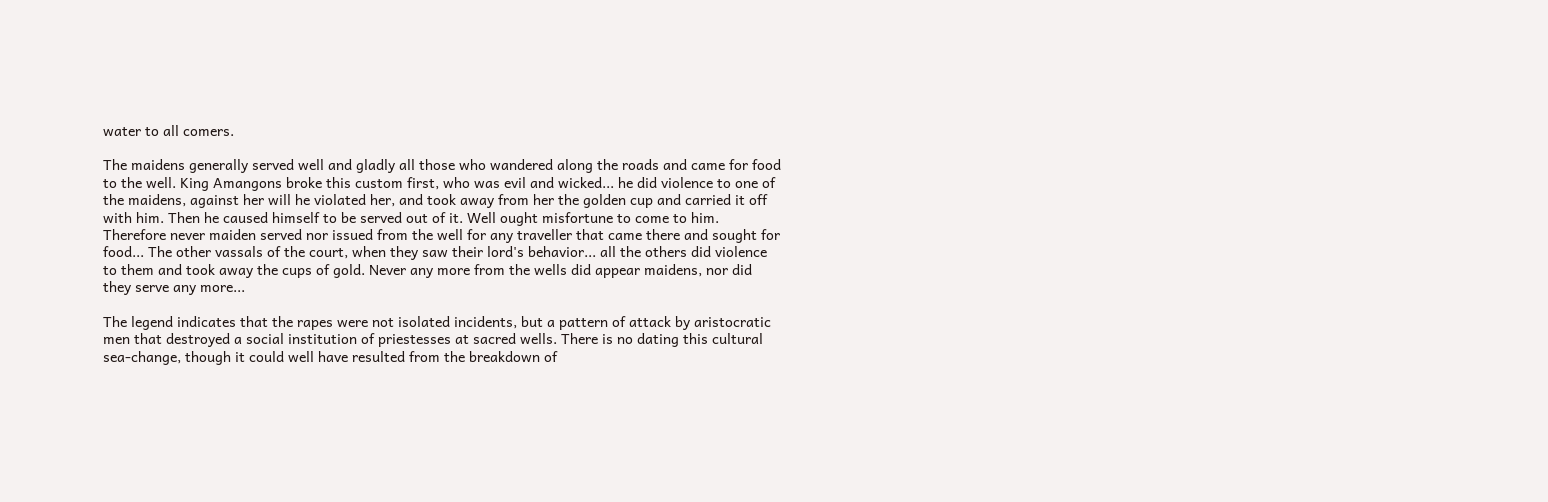water to all comers.

The maidens generally served well and gladly all those who wandered along the roads and came for food to the well. King Amangons broke this custom first, who was evil and wicked... he did violence to one of the maidens, against her will he violated her, and took away from her the golden cup and carried it off with him. Then he caused himself to be served out of it. Well ought misfortune to come to him. Therefore never maiden served nor issued from the well for any traveller that came there and sought for food... The other vassals of the court, when they saw their lord's behavior... all the others did violence to them and took away the cups of gold. Never any more from the wells did appear maidens, nor did they serve any more...

The legend indicates that the rapes were not isolated incidents, but a pattern of attack by aristocratic men that destroyed a social institution of priestesses at sacred wells. There is no dating this cultural sea-change, though it could well have resulted from the breakdown of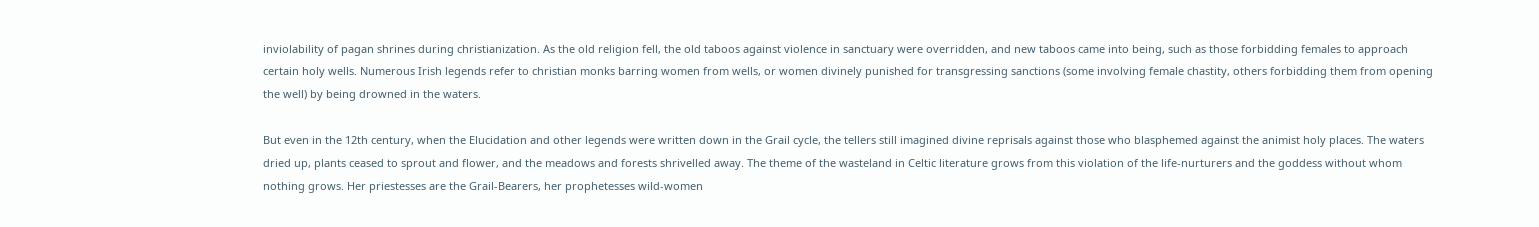inviolability of pagan shrines during christianization. As the old religion fell, the old taboos against violence in sanctuary were overridden, and new taboos came into being, such as those forbidding females to approach certain holy wells. Numerous Irish legends refer to christian monks barring women from wells, or women divinely punished for transgressing sanctions (some involving female chastity, others forbidding them from opening the well) by being drowned in the waters.

But even in the 12th century, when the Elucidation and other legends were written down in the Grail cycle, the tellers still imagined divine reprisals against those who blasphemed against the animist holy places. The waters dried up, plants ceased to sprout and flower, and the meadows and forests shrivelled away. The theme of the wasteland in Celtic literature grows from this violation of the life-nurturers and the goddess without whom nothing grows. Her priestesses are the Grail-Bearers, her prophetesses wild-women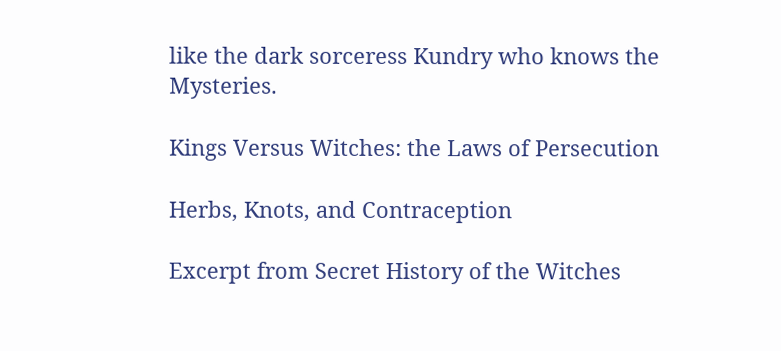like the dark sorceress Kundry who knows the Mysteries.

Kings Versus Witches: the Laws of Persecution

Herbs, Knots, and Contraception

Excerpt from Secret History of the Witches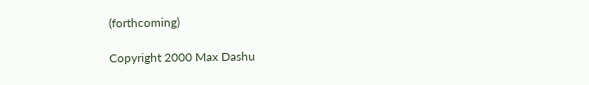(forthcoming)

Copyright 2000 Max Dashu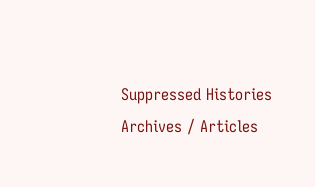Suppressed Histories Archives / Articles